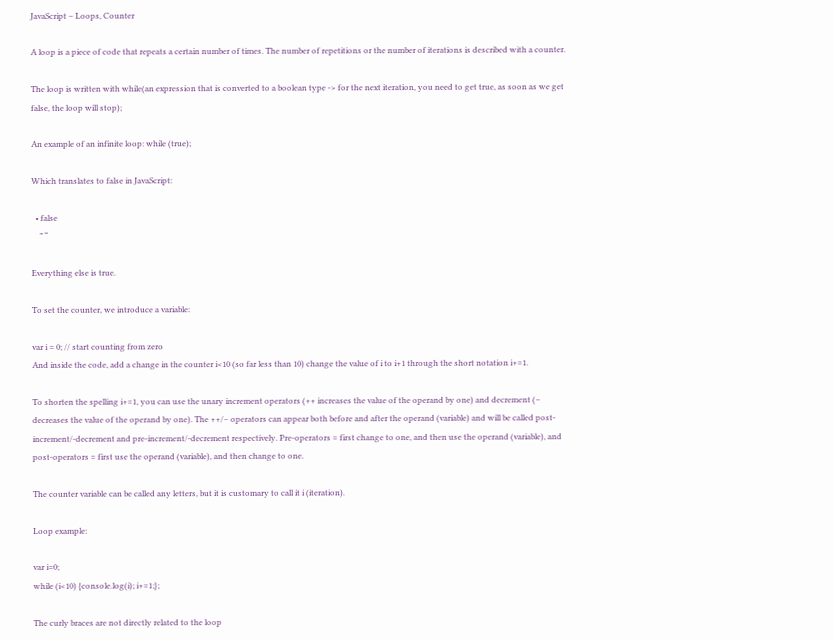JavaScript – Loops, Counter

A loop is a piece of code that repeats a certain number of times. The number of repetitions or the number of iterations is described with a counter.

The loop is written with while(an expression that is converted to a boolean type -> for the next iteration, you need to get true, as soon as we get false, the loop will stop);

An example of an infinite loop: while (true);

Which translates to false in JavaScript:

  • false
    ” “

Everything else is true.

To set the counter, we introduce a variable:

var i = 0; // start counting from zero
And inside the code, add a change in the counter i<10 (so far less than 10) change the value of i to i+1 through the short notation i+=1.

To shorten the spelling i+=1, you can use the unary increment operators (++ increases the value of the operand by one) and decrement (– decreases the value of the operand by one). The ++/– operators can appear both before and after the operand (variable) and will be called post-increment/-decrement and pre-increment/-decrement respectively. Pre-operators = first change to one, and then use the operand (variable), and post-operators = first use the operand (variable), and then change to one.

The counter variable can be called any letters, but it is customary to call it i (iteration).

Loop example:

var i=0;
while (i<10) {console.log(i); i+=1;};

The curly braces are not directly related to the loop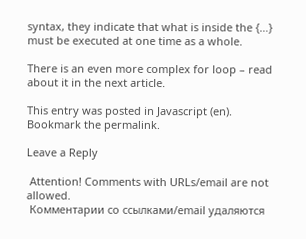syntax, they indicate that what is inside the {…} must be executed at one time as a whole.

There is an even more complex for loop – read about it in the next article.

This entry was posted in Javascript (en). Bookmark the permalink.

Leave a Reply

 Attention! Comments with URLs/email are not allowed.
 Комментарии со ссылками/email удаляются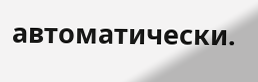автоматически.